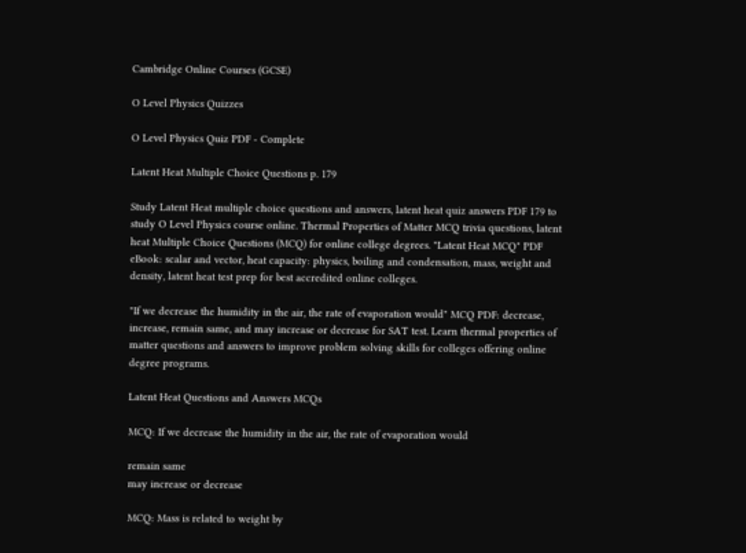Cambridge Online Courses (GCSE)

O Level Physics Quizzes

O Level Physics Quiz PDF - Complete

Latent Heat Multiple Choice Questions p. 179

Study Latent Heat multiple choice questions and answers, latent heat quiz answers PDF 179 to study O Level Physics course online. Thermal Properties of Matter MCQ trivia questions, latent heat Multiple Choice Questions (MCQ) for online college degrees. "Latent Heat MCQ" PDF eBook: scalar and vector, heat capacity: physics, boiling and condensation, mass, weight and density, latent heat test prep for best accredited online colleges.

"If we decrease the humidity in the air, the rate of evaporation would" MCQ PDF: decrease, increase, remain same, and may increase or decrease for SAT test. Learn thermal properties of matter questions and answers to improve problem solving skills for colleges offering online degree programs.

Latent Heat Questions and Answers MCQs

MCQ: If we decrease the humidity in the air, the rate of evaporation would

remain same
may increase or decrease

MCQ: Mass is related to weight by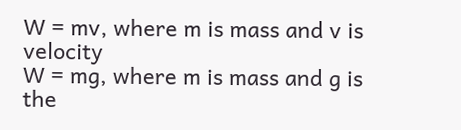W = mv, where m is mass and v is velocity
W = mg, where m is mass and g is the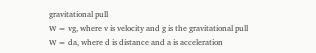gravitational pull
W = vg, where v is velocity and g is the gravitational pull
W = da, where d is distance and a is acceleration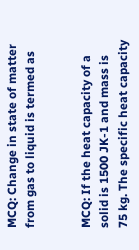MCQ: Change in state of matter from gas to liquid is termed as


MCQ: If the heat capacity of a solid is 1500 JK-1 and mass is 75 kg. The specific heat capacity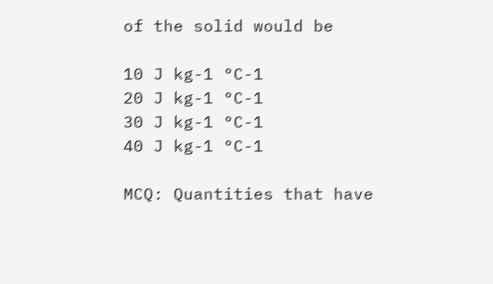of the solid would be

10 J kg-1 °C-1
20 J kg-1 °C-1
30 J kg-1 °C-1
40 J kg-1 °C-1

MCQ: Quantities that have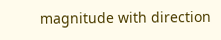magnitude with direction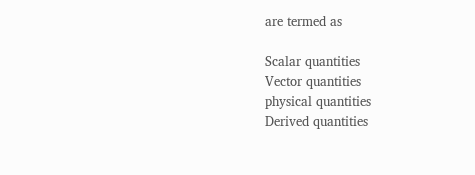are termed as

Scalar quantities
Vector quantities
physical quantities
Derived quantities